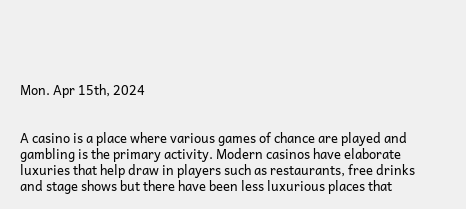Mon. Apr 15th, 2024


A casino is a place where various games of chance are played and gambling is the primary activity. Modern casinos have elaborate luxuries that help draw in players such as restaurants, free drinks and stage shows but there have been less luxurious places that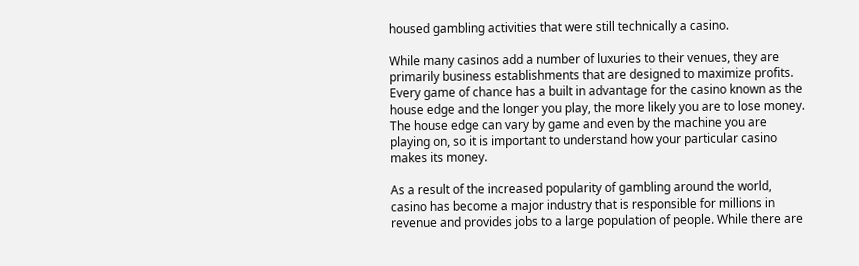housed gambling activities that were still technically a casino.

While many casinos add a number of luxuries to their venues, they are primarily business establishments that are designed to maximize profits. Every game of chance has a built in advantage for the casino known as the house edge and the longer you play, the more likely you are to lose money. The house edge can vary by game and even by the machine you are playing on, so it is important to understand how your particular casino makes its money.

As a result of the increased popularity of gambling around the world, casino has become a major industry that is responsible for millions in revenue and provides jobs to a large population of people. While there are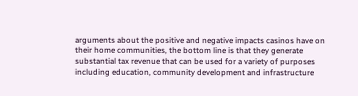arguments about the positive and negative impacts casinos have on their home communities, the bottom line is that they generate substantial tax revenue that can be used for a variety of purposes including education, community development and infrastructure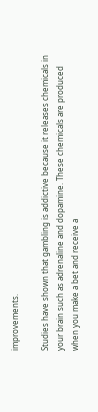improvements.

Studies have shown that gambling is addictive because it releases chemicals in your brain such as adrenaline and dopamine. These chemicals are produced when you make a bet and receive a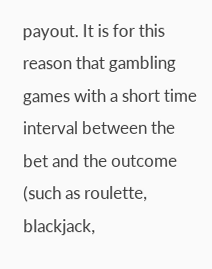payout. It is for this reason that gambling games with a short time interval between the bet and the outcome (such as roulette, blackjack,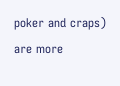poker and craps) are more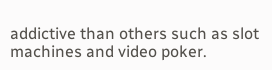addictive than others such as slot machines and video poker.